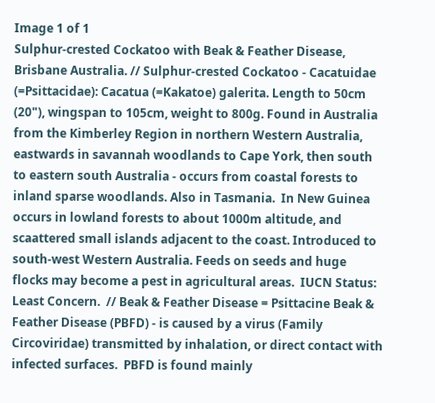Image 1 of 1
Sulphur-crested Cockatoo with Beak & Feather Disease, Brisbane Australia. // Sulphur-crested Cockatoo - Cacatuidae (=Psittacidae): Cacatua (=Kakatoe) galerita. Length to 50cm (20"), wingspan to 105cm, weight to 800g. Found in Australia from the Kimberley Region in northern Western Australia, eastwards in savannah woodlands to Cape York, then south to eastern south Australia - occurs from coastal forests to inland sparse woodlands. Also in Tasmania.  In New Guinea occurs in lowland forests to about 1000m altitude, and scaattered small islands adjacent to the coast. Introduced to south-west Western Australia. Feeds on seeds and huge flocks may become a pest in agricultural areas.  IUCN Status: Least Concern.  // Beak & Feather Disease = Psittacine Beak & Feather Disease (PBFD) - is caused by a virus (Family Circoviridae) transmitted by inhalation, or direct contact with infected surfaces.  PBFD is found mainly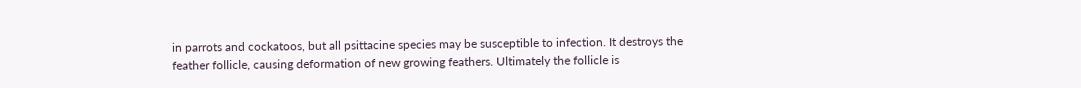in parrots and cockatoos, but all psittacine species may be susceptible to infection. It destroys the feather follicle, causing deformation of new growing feathers. Ultimately the follicle is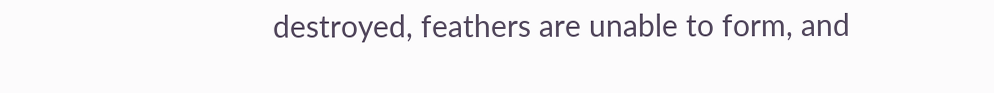destroyed, feathers are unable to form, and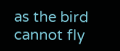as the bird cannot fly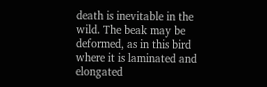death is inevitable in the wild. The beak may be deformed, as in this bird where it is laminated and elongated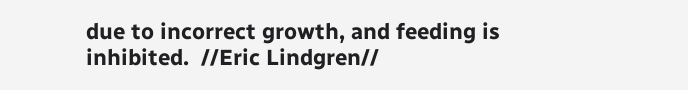due to incorrect growth, and feeding is inhibited.  //Eric Lindgren//